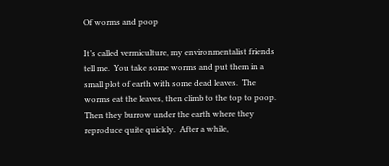Of worms and poop

It’s called vermiculture, my environmentalist friends tell me.  You take some worms and put them in a small plot of earth with some dead leaves.  The worms eat the leaves, then climb to the top to poop.  Then they burrow under the earth where they reproduce quite quickly.  After a while,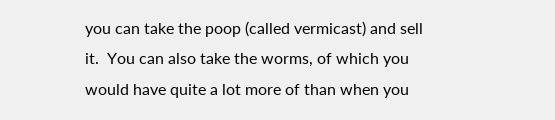you can take the poop (called vermicast) and sell it.  You can also take the worms, of which you would have quite a lot more of than when you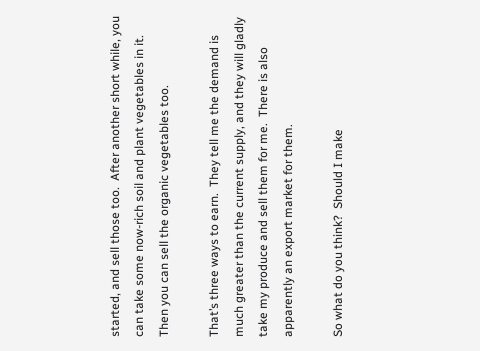started, and sell those too.  After another short while, you can take some now-rich soil and plant vegetables in it.  Then you can sell the organic vegetables too.

That’s three ways to earn.  They tell me the demand is much greater than the current supply, and they will gladly take my produce and sell them for me.  There is also apparently an export market for them.

So what do you think?  Should I make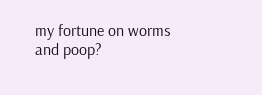my fortune on worms and poop?